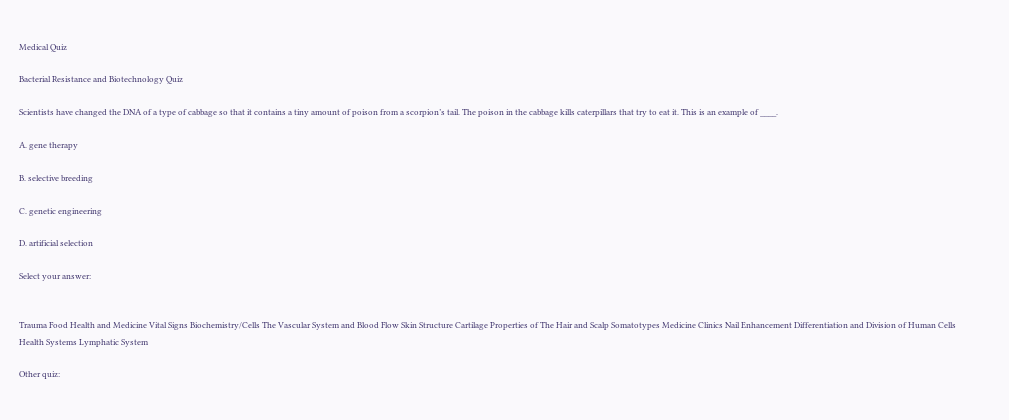Medical Quiz

Bacterial Resistance and Biotechnology Quiz

Scientists have changed the DNA of a type of cabbage so that it contains a tiny amount of poison from a scorpion’s tail. The poison in the cabbage kills caterpillars that try to eat it. This is an example of ____.

A. gene therapy

B. selective breeding

C. genetic engineering

D. artificial selection

Select your answer:


Trauma Food Health and Medicine Vital Signs Biochemistry/Cells The Vascular System and Blood Flow Skin Structure Cartilage Properties of The Hair and Scalp Somatotypes Medicine Clinics Nail Enhancement Differentiation and Division of Human Cells Health Systems Lymphatic System

Other quiz: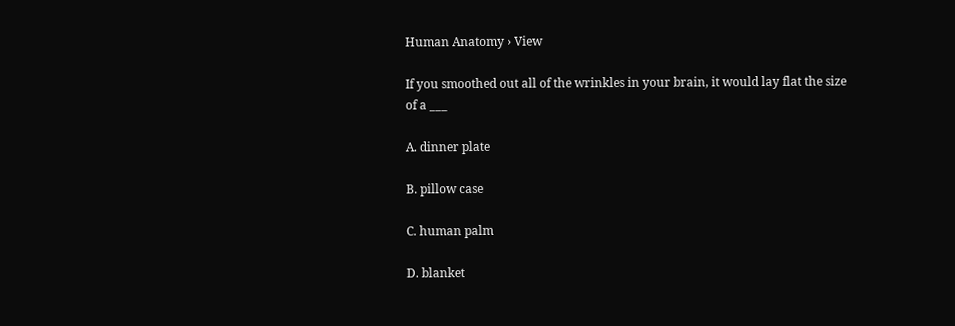Human Anatomy › View

If you smoothed out all of the wrinkles in your brain, it would lay flat the size of a ___

A. dinner plate

B. pillow case

C. human palm

D. blanket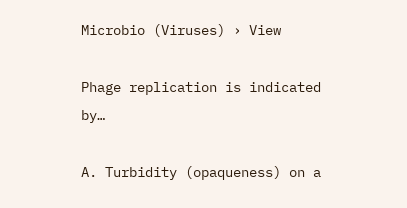Microbio (Viruses) › View

Phage replication is indicated by…

A. Turbidity (opaqueness) on a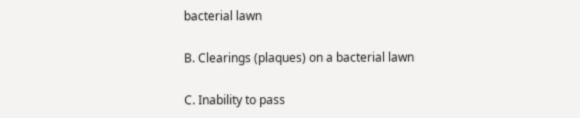bacterial lawn

B. Clearings (plaques) on a bacterial lawn

C. Inability to pass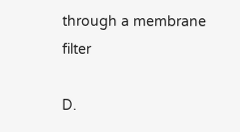through a membrane filter

D.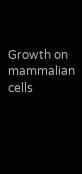Growth on mammalian cells